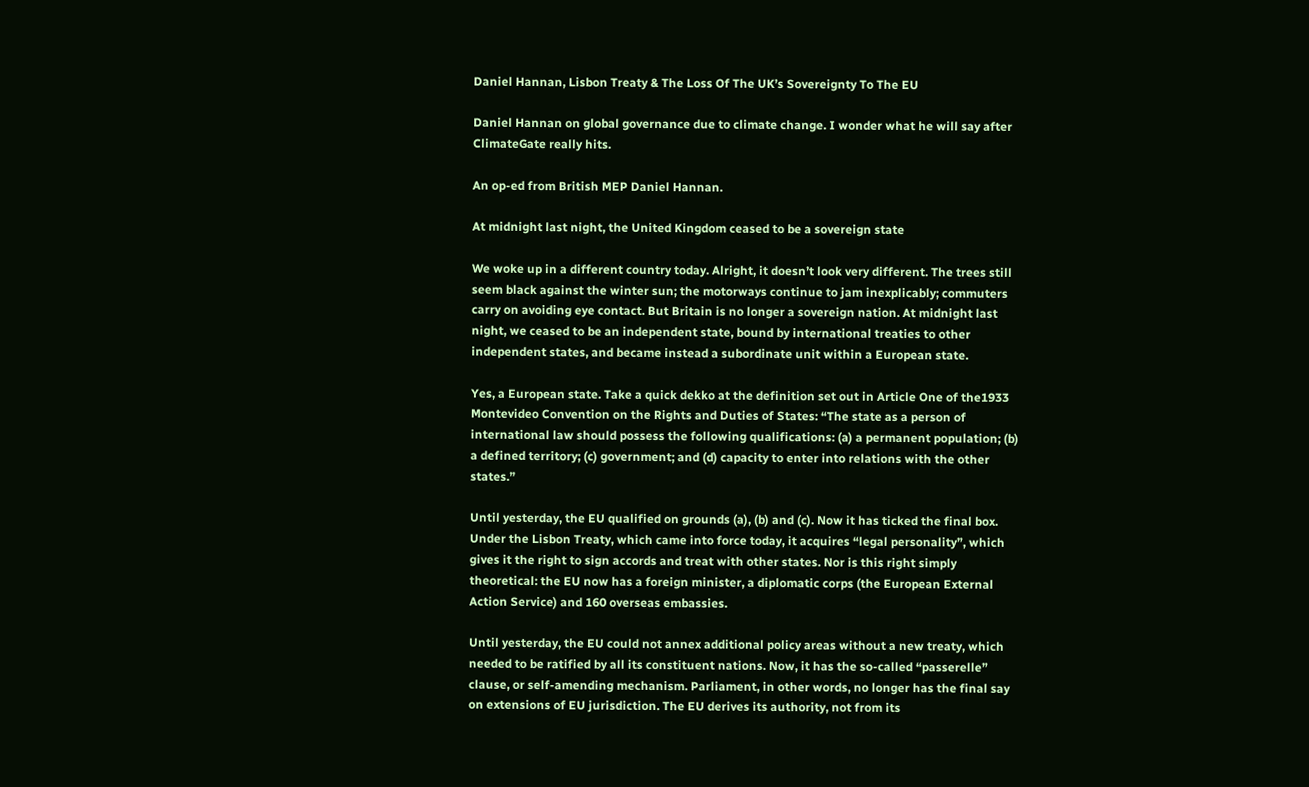Daniel Hannan, Lisbon Treaty & The Loss Of The UK’s Sovereignty To The EU

Daniel Hannan on global governance due to climate change. I wonder what he will say after ClimateGate really hits.

An op-ed from British MEP Daniel Hannan.

At midnight last night, the United Kingdom ceased to be a sovereign state

We woke up in a different country today. Alright, it doesn’t look very different. The trees still seem black against the winter sun; the motorways continue to jam inexplicably; commuters carry on avoiding eye contact. But Britain is no longer a sovereign nation. At midnight last night, we ceased to be an independent state, bound by international treaties to other independent states, and became instead a subordinate unit within a European state.

Yes, a European state. Take a quick dekko at the definition set out in Article One of the1933 Montevideo Convention on the Rights and Duties of States: “The state as a person of international law should possess the following qualifications: (a) a permanent population; (b) a defined territory; (c) government; and (d) capacity to enter into relations with the other states.”

Until yesterday, the EU qualified on grounds (a), (b) and (c). Now it has ticked the final box. Under the Lisbon Treaty, which came into force today, it acquires “legal personality”, which gives it the right to sign accords and treat with other states. Nor is this right simply theoretical: the EU now has a foreign minister, a diplomatic corps (the European External Action Service) and 160 overseas embassies.

Until yesterday, the EU could not annex additional policy areas without a new treaty, which needed to be ratified by all its constituent nations. Now, it has the so-called “passerelle” clause, or self-amending mechanism. Parliament, in other words, no longer has the final say on extensions of EU jurisdiction. The EU derives its authority, not from its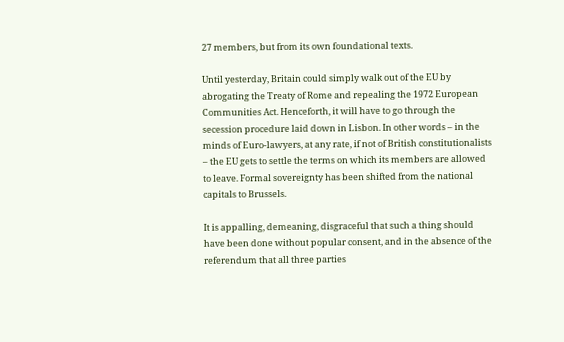27 members, but from its own foundational texts.

Until yesterday, Britain could simply walk out of the EU by abrogating the Treaty of Rome and repealing the 1972 European Communities Act. Henceforth, it will have to go through the secession procedure laid down in Lisbon. In other words – in the minds of Euro-lawyers, at any rate, if not of British constitutionalists – the EU gets to settle the terms on which its members are allowed to leave. Formal sovereignty has been shifted from the national capitals to Brussels.

It is appalling, demeaning, disgraceful that such a thing should have been done without popular consent, and in the absence of the referendum that all three parties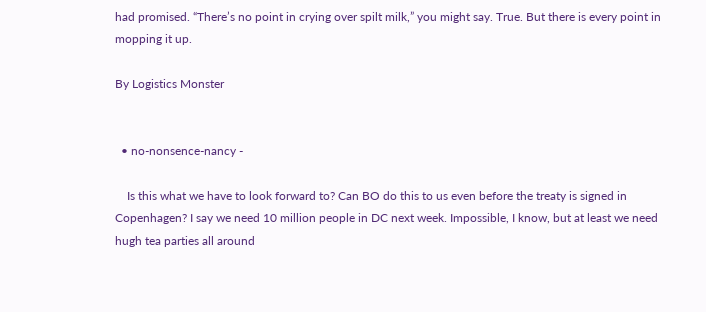had promised. “There’s no point in crying over spilt milk,” you might say. True. But there is every point in mopping it up.

By Logistics Monster


  • no-nonsence-nancy -

    Is this what we have to look forward to? Can BO do this to us even before the treaty is signed in Copenhagen? I say we need 10 million people in DC next week. Impossible, I know, but at least we need hugh tea parties all around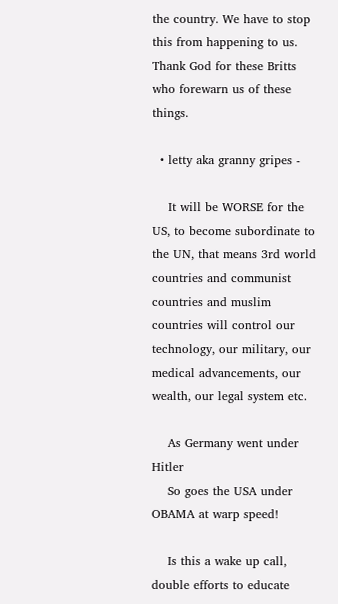the country. We have to stop this from happening to us. Thank God for these Britts who forewarn us of these things.

  • letty aka granny gripes -

    It will be WORSE for the US, to become subordinate to the UN, that means 3rd world countries and communist countries and muslim countries will control our technology, our military, our medical advancements, our wealth, our legal system etc.

    As Germany went under Hitler
    So goes the USA under OBAMA at warp speed!

    Is this a wake up call, double efforts to educate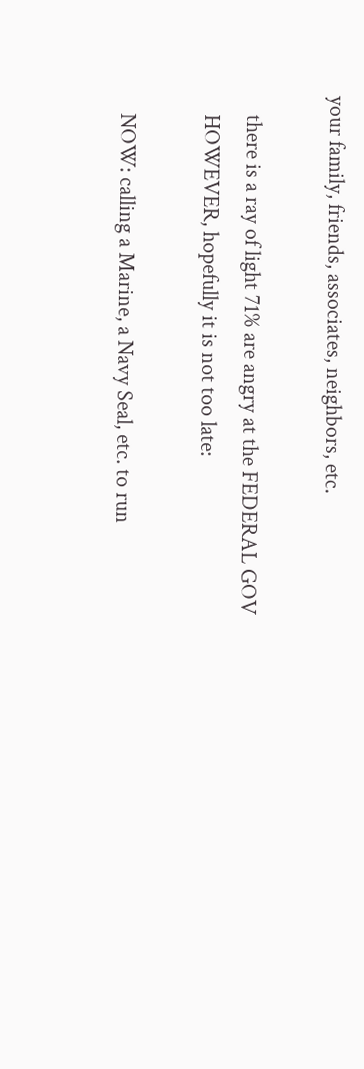your family, friends, associates, neighbors, etc.

    there is a ray of light 71% are angry at the FEDERAL GOV
    HOWEVER, hopefully it is not too late:

    NOW: calling a Marine, a Navy Seal, etc. to run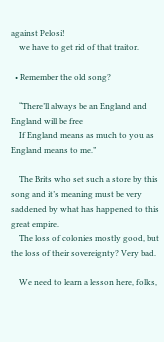against Pelosi!
    we have to get rid of that traitor.

  • Remember the old song?

    “There’ll always be an England and England will be free
    If England means as much to you as England means to me.”

    The Brits who set such a store by this song and it’s meaning must be very saddened by what has happened to this great empire.
    The loss of colonies mostly good, but the loss of their sovereignty? Very bad.

    We need to learn a lesson here, folks,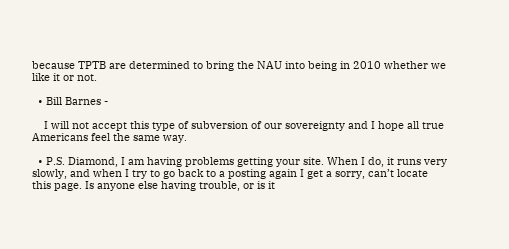because TPTB are determined to bring the NAU into being in 2010 whether we like it or not.

  • Bill Barnes -

    I will not accept this type of subversion of our sovereignty and I hope all true Americans feel the same way.

  • P.S. Diamond, I am having problems getting your site. When I do, it runs very slowly, and when I try to go back to a posting again I get a sorry, can’t locate this page. Is anyone else having trouble, or is it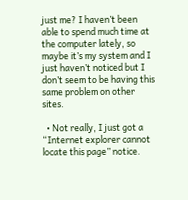just me? I haven’t been able to spend much time at the computer lately, so maybe it’s my system and I just haven’t noticed but I don’t seem to be having this same problem on other sites.

  • Not really, I just got a “Internet explorer cannot locate this page” notice.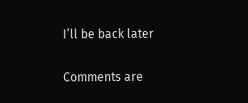I’ll be back later

Comments are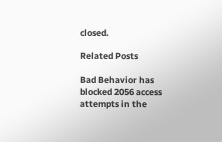closed.

Related Posts

Bad Behavior has blocked 2056 access attempts in the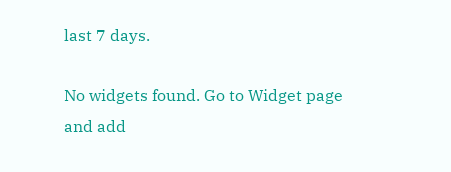last 7 days.

No widgets found. Go to Widget page and add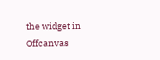the widget in Offcanvas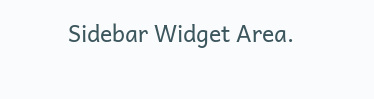Sidebar Widget Area.